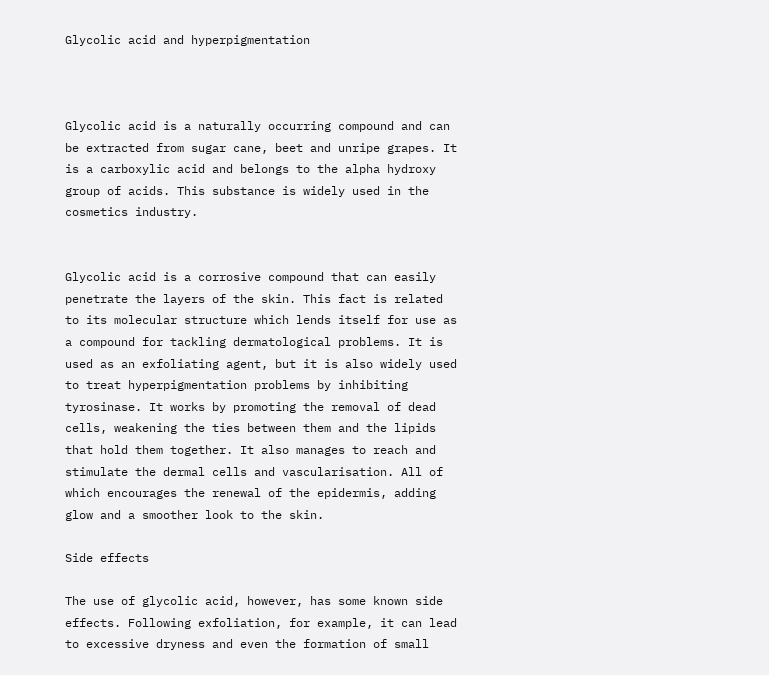Glycolic acid and hyperpigmentation



Glycolic acid is a naturally occurring compound and can be extracted from sugar cane, beet and unripe grapes. It is a carboxylic acid and belongs to the alpha hydroxy group of acids. This substance is widely used in the cosmetics industry.


Glycolic acid is a corrosive compound that can easily penetrate the layers of the skin. This fact is related to its molecular structure which lends itself for use as a compound for tackling dermatological problems. It is used as an exfoliating agent, but it is also widely used to treat hyperpigmentation problems by inhibiting tyrosinase. It works by promoting the removal of dead cells, weakening the ties between them and the lipids that hold them together. It also manages to reach and stimulate the dermal cells and vascularisation. All of which encourages the renewal of the epidermis, adding glow and a smoother look to the skin.

Side effects

The use of glycolic acid, however, has some known side effects. Following exfoliation, for example, it can lead to excessive dryness and even the formation of small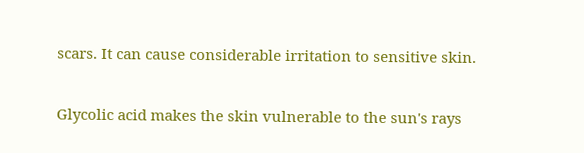scars. It can cause considerable irritation to sensitive skin.

Glycolic acid makes the skin vulnerable to the sun's rays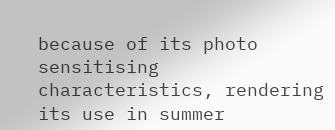because of its photo sensitising characteristics, rendering its use in summer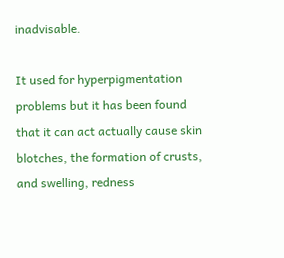inadvisable.

It used for hyperpigmentation problems but it has been found that it can act actually cause skin blotches, the formation of crusts, and swelling, redness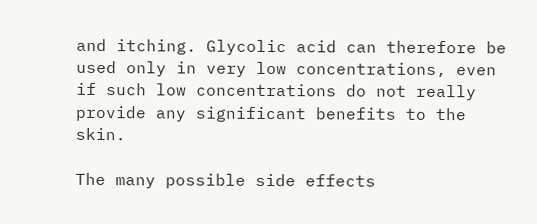and itching. Glycolic acid can therefore be used only in very low concentrations, even if such low concentrations do not really provide any significant benefits to the skin.

The many possible side effects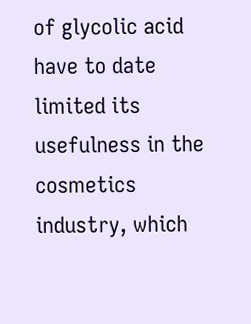of glycolic acid have to date limited its usefulness in the cosmetics industry, which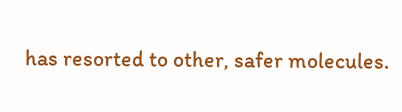has resorted to other, safer molecules.